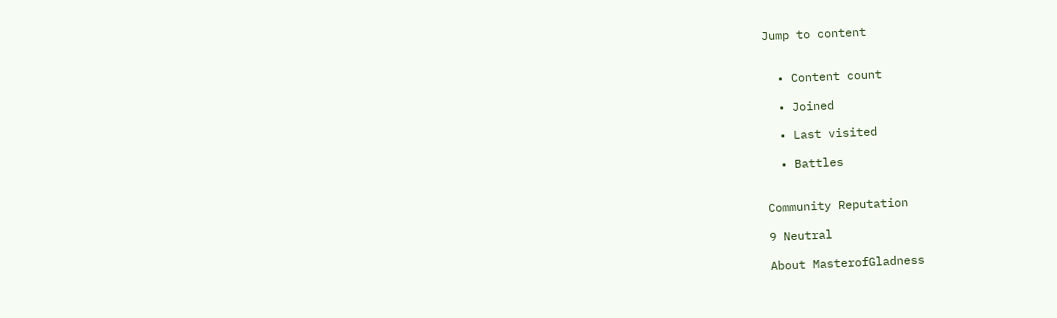Jump to content


  • Content count

  • Joined

  • Last visited

  • Battles


Community Reputation

9 Neutral

About MasterofGladness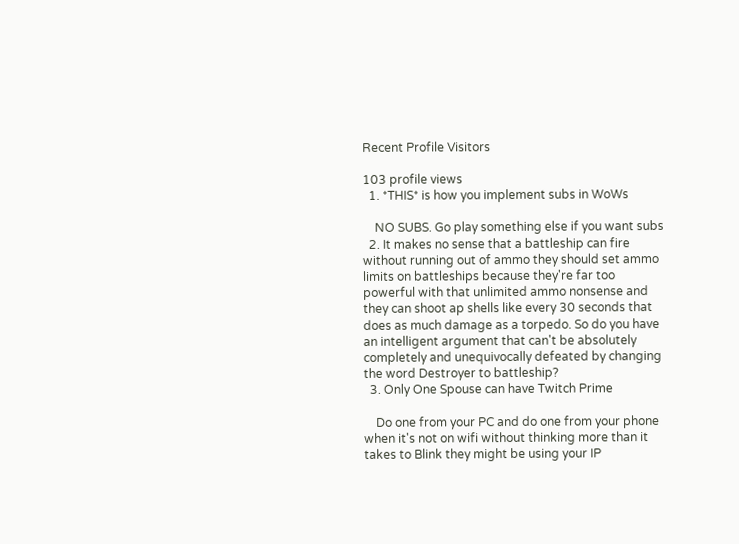Recent Profile Visitors

103 profile views
  1. *THIS* is how you implement subs in WoWs

    NO SUBS. Go play something else if you want subs
  2. It makes no sense that a battleship can fire without running out of ammo they should set ammo limits on battleships because they're far too powerful with that unlimited ammo nonsense and they can shoot ap shells like every 30 seconds that does as much damage as a torpedo. So do you have an intelligent argument that can't be absolutely completely and unequivocally defeated by changing the word Destroyer to battleship?
  3. Only One Spouse can have Twitch Prime

    Do one from your PC and do one from your phone when it's not on wifi without thinking more than it takes to Blink they might be using your IP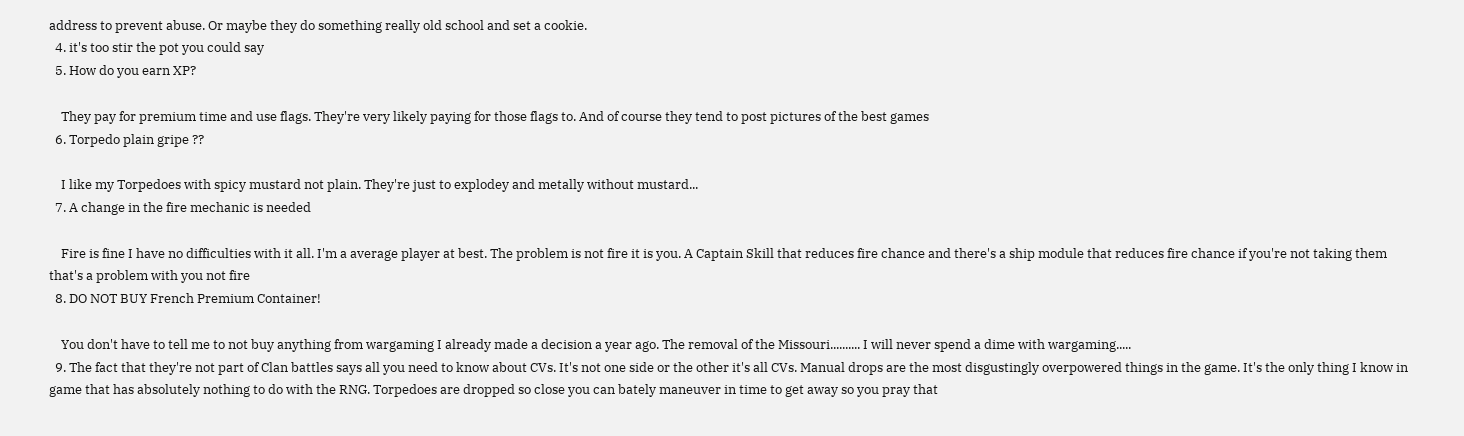address to prevent abuse. Or maybe they do something really old school and set a cookie.
  4. it's too stir the pot you could say
  5. How do you earn XP?

    They pay for premium time and use flags. They're very likely paying for those flags to. And of course they tend to post pictures of the best games
  6. Torpedo plain gripe ??

    I like my Torpedoes with spicy mustard not plain. They're just to explodey and metally without mustard...
  7. A change in the fire mechanic is needed

    Fire is fine I have no difficulties with it all. I'm a average player at best. The problem is not fire it is you. A Captain Skill that reduces fire chance and there's a ship module that reduces fire chance if you're not taking them that's a problem with you not fire
  8. DO NOT BUY French Premium Container!

    You don't have to tell me to not buy anything from wargaming I already made a decision a year ago. The removal of the Missouri.......... I will never spend a dime with wargaming.....
  9. The fact that they're not part of Clan battles says all you need to know about CVs. It's not one side or the other it's all CVs. Manual drops are the most disgustingly overpowered things in the game. It's the only thing I know in game that has absolutely nothing to do with the RNG. Torpedoes are dropped so close you can bately maneuver in time to get away so you pray that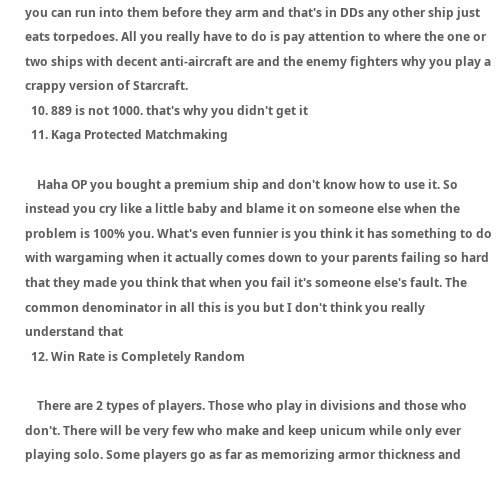you can run into them before they arm and that's in DDs any other ship just eats torpedoes. All you really have to do is pay attention to where the one or two ships with decent anti-aircraft are and the enemy fighters why you play a crappy version of Starcraft.
  10. 889 is not 1000. that's why you didn't get it
  11. Kaga Protected Matchmaking

    Haha OP you bought a premium ship and don't know how to use it. So instead you cry like a little baby and blame it on someone else when the problem is 100% you. What's even funnier is you think it has something to do with wargaming when it actually comes down to your parents failing so hard that they made you think that when you fail it's someone else's fault. The common denominator in all this is you but I don't think you really understand that
  12. Win Rate is Completely Random

    There are 2 types of players. Those who play in divisions and those who don't. There will be very few who make and keep unicum while only ever playing solo. Some players go as far as memorizing armor thickness and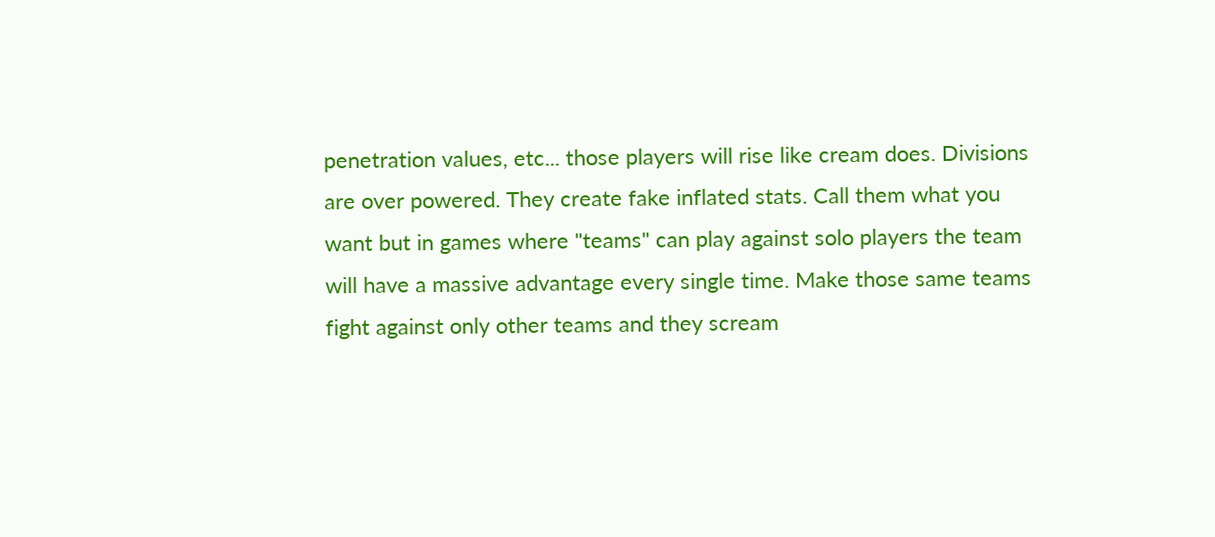penetration values, etc... those players will rise like cream does. Divisions are over powered. They create fake inflated stats. Call them what you want but in games where "teams" can play against solo players the team will have a massive advantage every single time. Make those same teams fight against only other teams and they scream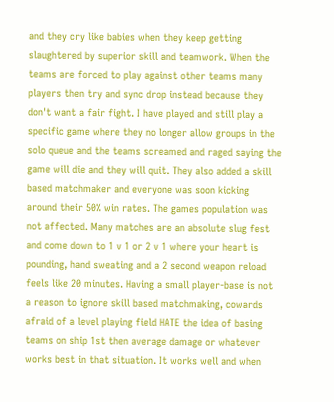and they cry like babies when they keep getting slaughtered by superior skill and teamwork. When the teams are forced to play against other teams many players then try and sync drop instead because they don't want a fair fight. I have played and still play a specific game where they no longer allow groups in the solo queue and the teams screamed and raged saying the game will die and they will quit. They also added a skill based matchmaker and everyone was soon kicking around their 50% win rates. The games population was not affected. Many matches are an absolute slug fest and come down to 1 v 1 or 2 v 1 where your heart is pounding, hand sweating and a 2 second weapon reload feels like 20 minutes. Having a small player-base is not a reason to ignore skill based matchmaking, cowards afraid of a level playing field HATE the idea of basing teams on ship 1st then average damage or whatever works best in that situation. It works well and when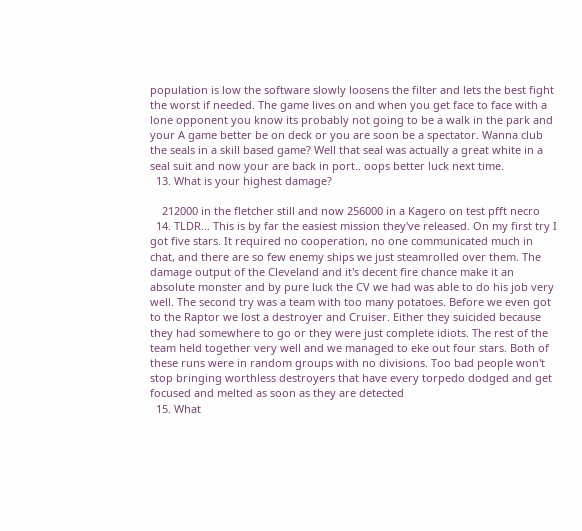population is low the software slowly loosens the filter and lets the best fight the worst if needed. The game lives on and when you get face to face with a lone opponent you know its probably not going to be a walk in the park and your A game better be on deck or you are soon be a spectator. Wanna club the seals in a skill based game? Well that seal was actually a great white in a seal suit and now your are back in port.. oops better luck next time.
  13. What is your highest damage?

    212000 in the fletcher still and now 256000 in a Kagero on test pfft necro
  14. TLDR... This is by far the easiest mission they've released. On my first try I got five stars. It required no cooperation, no one communicated much in chat, and there are so few enemy ships we just steamrolled over them. The damage output of the Cleveland and it's decent fire chance make it an absolute monster and by pure luck the CV we had was able to do his job very well. The second try was a team with too many potatoes. Before we even got to the Raptor we lost a destroyer and Cruiser. Either they suicided because they had somewhere to go or they were just complete idiots. The rest of the team held together very well and we managed to eke out four stars. Both of these runs were in random groups with no divisions. Too bad people won't stop bringing worthless destroyers that have every torpedo dodged and get focused and melted as soon as they are detected
  15. What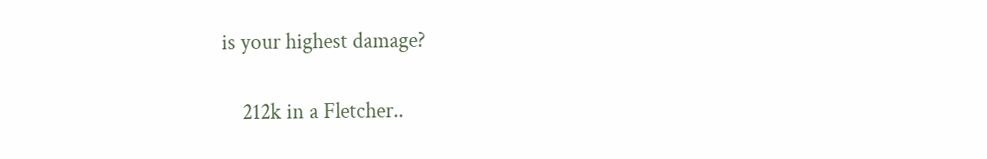is your highest damage?

    212k in a Fletcher..